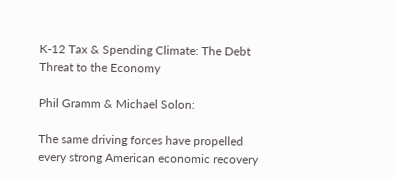K-12 Tax & Spending Climate: The Debt Threat to the Economy

Phil Gramm & Michael Solon:

The same driving forces have propelled every strong American economic recovery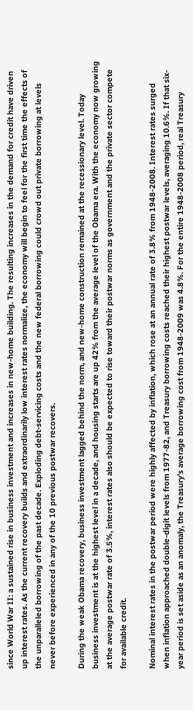since World War II: a sustained rise in business investment and increases in new-home building. The resulting increases in the demand for credit have driven up interest rates. As the current recovery builds and extraordinarily low interest rates normalize, the economy will begin to feel for the first time the effects of the unparalleled borrowing of the past decade. Exploding debt-servicing costs and the new federal borrowing could crowd out private borrowing at levels never before experienced in any of the 10 previous postwar recovers.

During the weak Obama recovery, business investment lagged behind the norm, and new-home construction remained at the recessionary level. Today business investment is at the highest level in a decade, and housing starts are up 42% from the average level of the Obama era. With the economy now growing at the average postwar rate of 3.5%, interest rates also should be expected to rise toward their postwar norms as government and the private sector compete for available credit.

Nominal interest rates in the postwar period were highly affected by inflation, which rose at an annual rate of 3.8% from 1948-2008. Interest rates surged when inflation approached double-digit levels from 1977-82, and Treasury borrowing costs reached their highest postwar levels, averaging 10.6%. If that six-year period is set aside as an anomaly, the Treasury’s average borrowing cost from 1948-2009 was 4.8%. For the entire 1948-2008 period, real Treasury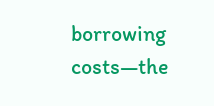borrowing costs—the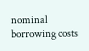nominal borrowing costs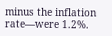minus the inflation rate—were 1.2%.